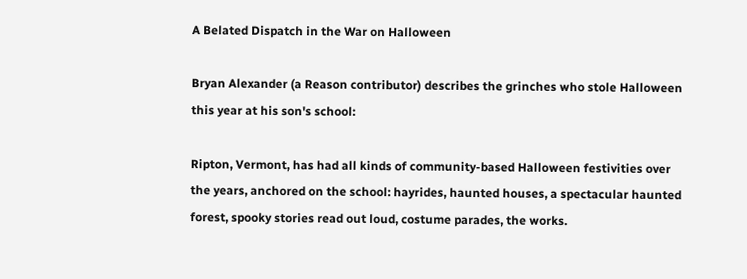A Belated Dispatch in the War on Halloween

Bryan Alexander (a Reason contributor) describes the grinches who stole Halloween this year at his son's school:

Ripton, Vermont, has had all kinds of community-based Halloween festivities over the years, anchored on the school: hayrides, haunted houses, a spectacular haunted forest, spooky stories read out loud, costume parades, the works.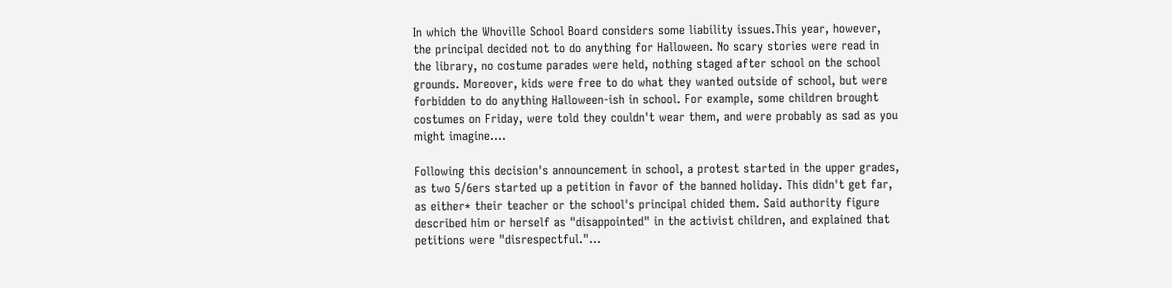In which the Whoville School Board considers some liability issues.This year, however, the principal decided not to do anything for Halloween. No scary stories were read in the library, no costume parades were held, nothing staged after school on the school grounds. Moreover, kids were free to do what they wanted outside of school, but were forbidden to do anything Halloween-ish in school. For example, some children brought costumes on Friday, were told they couldn't wear them, and were probably as sad as you might imagine....

Following this decision's announcement in school, a protest started in the upper grades, as two 5/6ers started up a petition in favor of the banned holiday. This didn't get far, as either* their teacher or the school's principal chided them. Said authority figure described him or herself as "disappointed" in the activist children, and explained that petitions were "disrespectful."...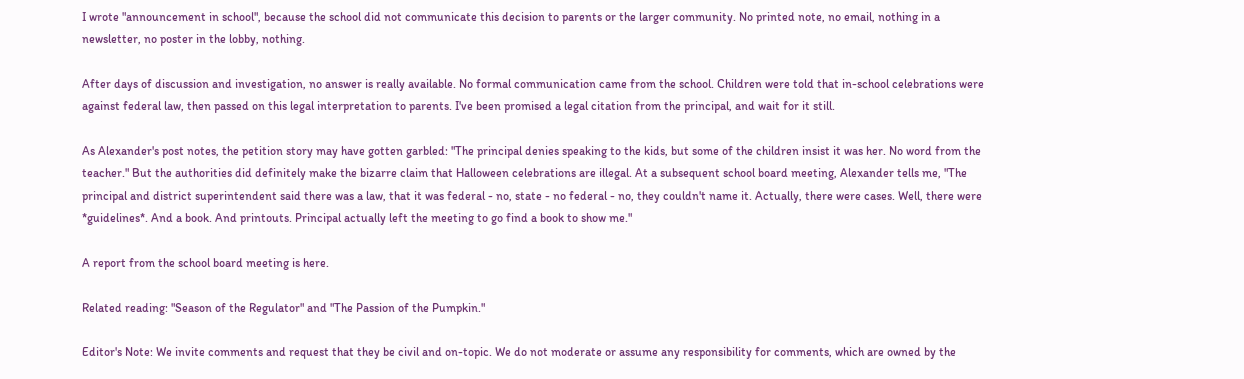I wrote "announcement in school", because the school did not communicate this decision to parents or the larger community. No printed note, no email, nothing in a newsletter, no poster in the lobby, nothing.

After days of discussion and investigation, no answer is really available. No formal communication came from the school. Children were told that in-school celebrations were against federal law, then passed on this legal interpretation to parents. I've been promised a legal citation from the principal, and wait for it still.

As Alexander's post notes, the petition story may have gotten garbled: "The principal denies speaking to the kids, but some of the children insist it was her. No word from the teacher." But the authorities did definitely make the bizarre claim that Halloween celebrations are illegal. At a subsequent school board meeting, Alexander tells me, "The principal and district superintendent said there was a law, that it was federal - no, state - no federal - no, they couldn't name it. Actually, there were cases. Well, there were *guidelines*. And a book. And printouts. Principal actually left the meeting to go find a book to show me."

A report from the school board meeting is here.

Related reading: "Season of the Regulator" and "The Passion of the Pumpkin."

Editor's Note: We invite comments and request that they be civil and on-topic. We do not moderate or assume any responsibility for comments, which are owned by the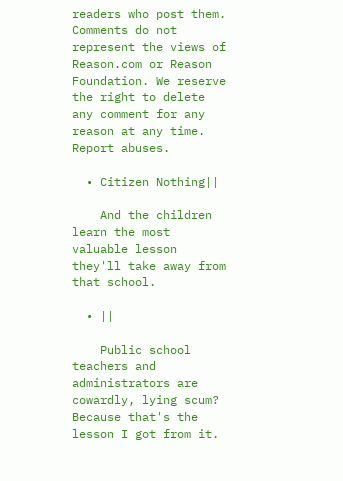readers who post them. Comments do not represent the views of Reason.com or Reason Foundation. We reserve the right to delete any comment for any reason at any time. Report abuses.

  • Citizen Nothing||

    And the children learn the most valuable lesson they'll take away from that school.

  • ||

    Public school teachers and administrators are cowardly, lying scum? Because that's the lesson I got from it.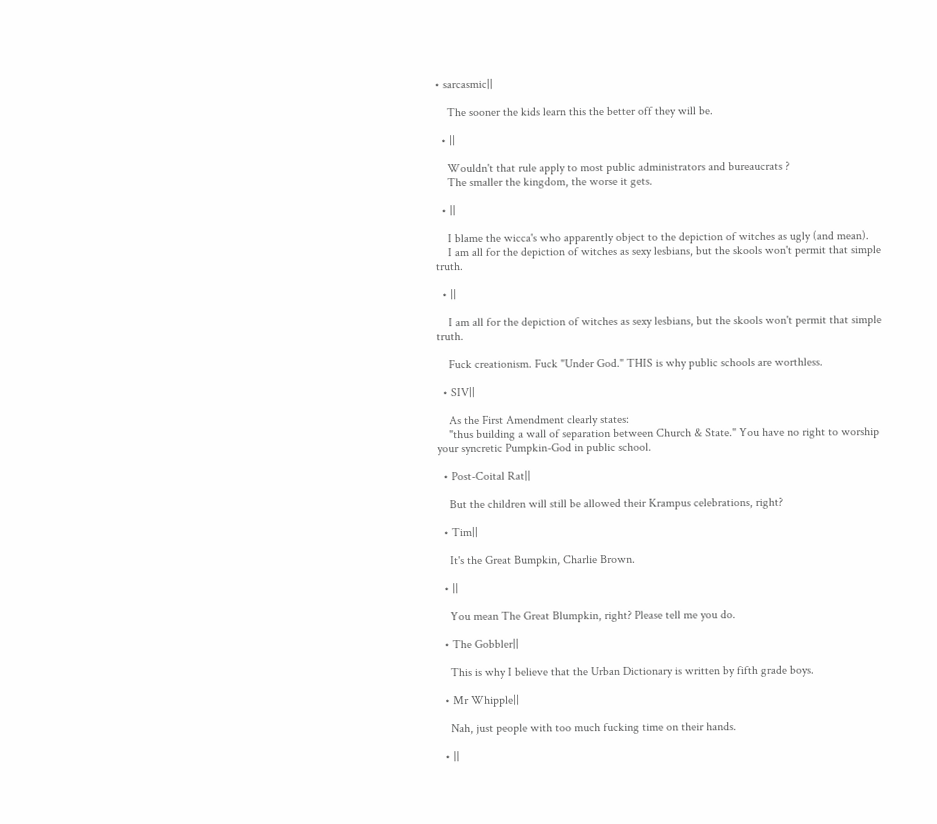• sarcasmic||

    The sooner the kids learn this the better off they will be.

  • ||

    Wouldn't that rule apply to most public administrators and bureaucrats ?
    The smaller the kingdom, the worse it gets.

  • ||

    I blame the wicca's who apparently object to the depiction of witches as ugly (and mean).
    I am all for the depiction of witches as sexy lesbians, but the skools won't permit that simple truth.

  • ||

    I am all for the depiction of witches as sexy lesbians, but the skools won't permit that simple truth.

    Fuck creationism. Fuck "Under God." THIS is why public schools are worthless.

  • SIV||

    As the First Amendment clearly states:
    "thus building a wall of separation between Church & State." You have no right to worship your syncretic Pumpkin-God in public school.

  • Post-Coital Rat||

    But the children will still be allowed their Krampus celebrations, right?

  • Tim||

    It's the Great Bumpkin, Charlie Brown.

  • ||

    You mean The Great Blumpkin, right? Please tell me you do.

  • The Gobbler||

    This is why I believe that the Urban Dictionary is written by fifth grade boys.

  • Mr Whipple||

    Nah, just people with too much fucking time on their hands.

  • ||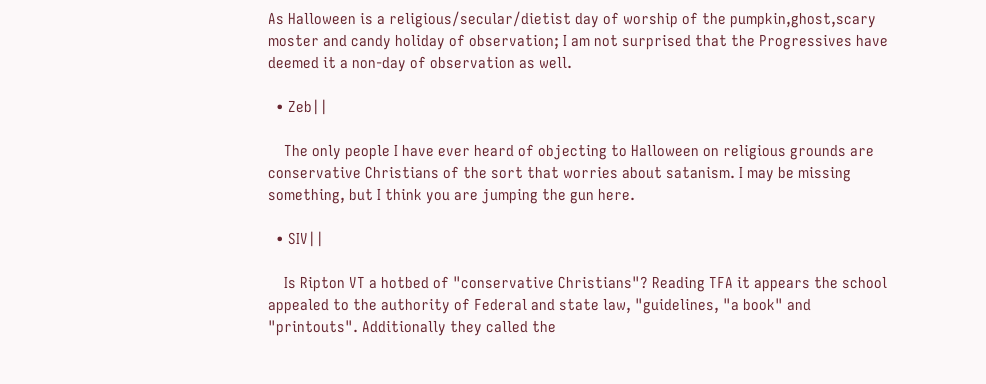As Halloween is a religious/secular/dietist day of worship of the pumpkin,ghost,scary moster and candy holiday of observation; I am not surprised that the Progressives have deemed it a non-day of observation as well.

  • Zeb||

    The only people I have ever heard of objecting to Halloween on religious grounds are conservative Christians of the sort that worries about satanism. I may be missing something, but I think you are jumping the gun here.

  • SIV||

    Is Ripton VT a hotbed of "conservative Christians"? Reading TFA it appears the school appealed to the authority of Federal and state law, "guidelines, "a book" and "printouts". Additionally they called the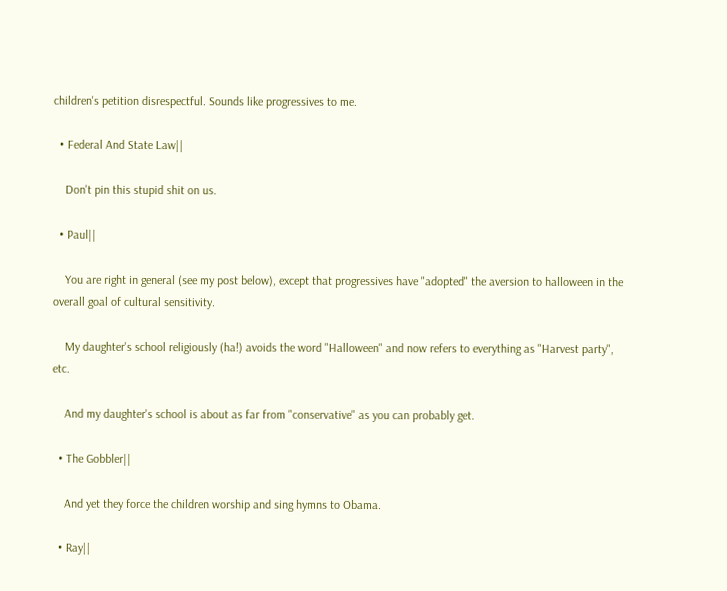children's petition disrespectful. Sounds like progressives to me.

  • Federal And State Law||

    Don't pin this stupid shit on us.

  • Paul||

    You are right in general (see my post below), except that progressives have "adopted" the aversion to halloween in the overall goal of cultural sensitivity.

    My daughter's school religiously (ha!) avoids the word "Halloween" and now refers to everything as "Harvest party", etc.

    And my daughter's school is about as far from "conservative" as you can probably get.

  • The Gobbler||

    And yet they force the children worship and sing hymns to Obama.

  • Ray||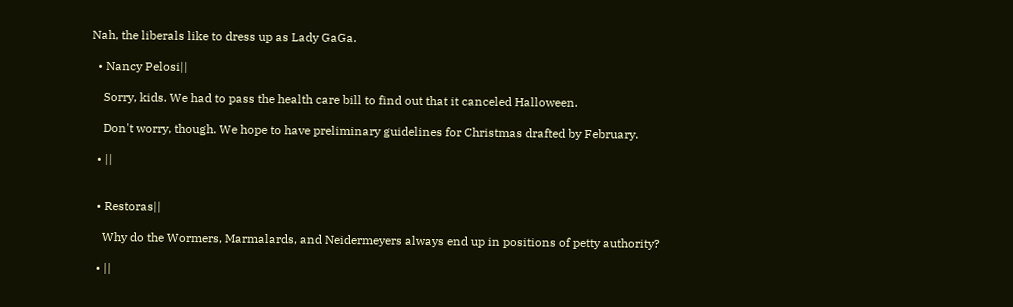Nah, the liberals like to dress up as Lady GaGa.

  • Nancy Pelosi||

    Sorry, kids. We had to pass the health care bill to find out that it canceled Halloween.

    Don't worry, though. We hope to have preliminary guidelines for Christmas drafted by February.

  • ||


  • Restoras||

    Why do the Wormers, Marmalards, and Neidermeyers always end up in positions of petty authority?

  • ||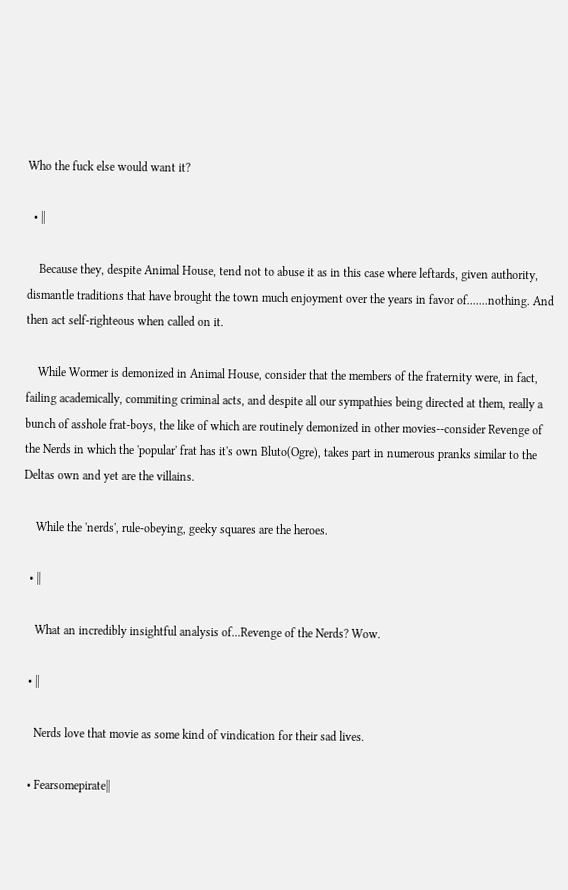Who the fuck else would want it?

  • ||

    Because they, despite Animal House, tend not to abuse it as in this case where leftards, given authority, dismantle traditions that have brought the town much enjoyment over the years in favor of.......nothing. And then act self-righteous when called on it.

    While Wormer is demonized in Animal House, consider that the members of the fraternity were, in fact, failing academically, commiting criminal acts, and despite all our sympathies being directed at them, really a bunch of asshole frat-boys, the like of which are routinely demonized in other movies--consider Revenge of the Nerds in which the 'popular' frat has it's own Bluto(Ogre), takes part in numerous pranks similar to the Deltas own and yet are the villains.

    While the 'nerds', rule-obeying, geeky squares are the heroes.

  • ||

    What an incredibly insightful analysis of...Revenge of the Nerds? Wow.

  • ||

    Nerds love that movie as some kind of vindication for their sad lives.

  • Fearsomepirate||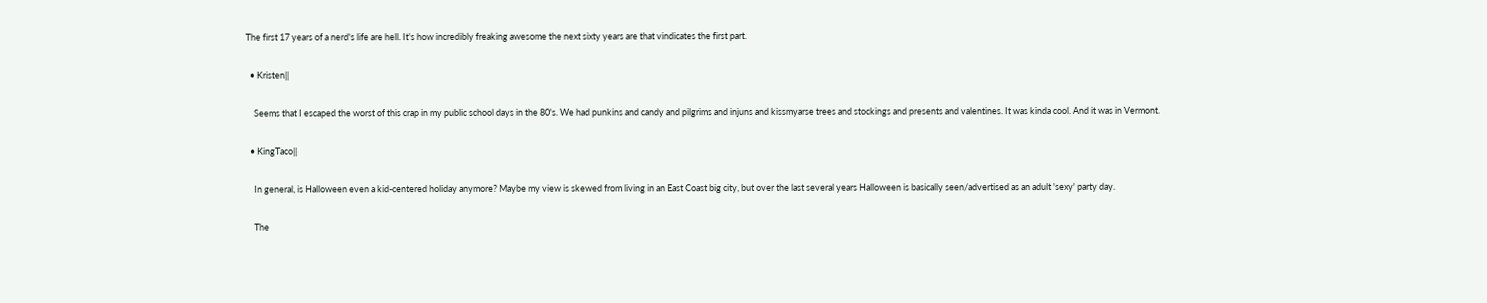The first 17 years of a nerd's life are hell. It's how incredibly freaking awesome the next sixty years are that vindicates the first part.

  • Kristen||

    Seems that I escaped the worst of this crap in my public school days in the 80's. We had punkins and candy and pilgrims and injuns and kissmyarse trees and stockings and presents and valentines. It was kinda cool. And it was in Vermont.

  • KingTaco||

    In general, is Halloween even a kid-centered holiday anymore? Maybe my view is skewed from living in an East Coast big city, but over the last several years Halloween is basically seen/advertised as an adult 'sexy' party day.

    The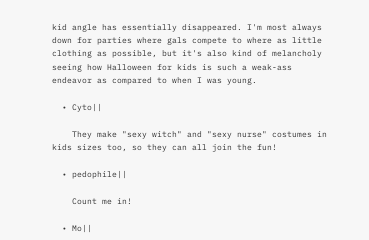kid angle has essentially disappeared. I'm most always down for parties where gals compete to where as little clothing as possible, but it's also kind of melancholy seeing how Halloween for kids is such a weak-ass endeavor as compared to when I was young.

  • Cyto||

    They make "sexy witch" and "sexy nurse" costumes in kids sizes too, so they can all join the fun!

  • pedophile||

    Count me in!

  • Mo||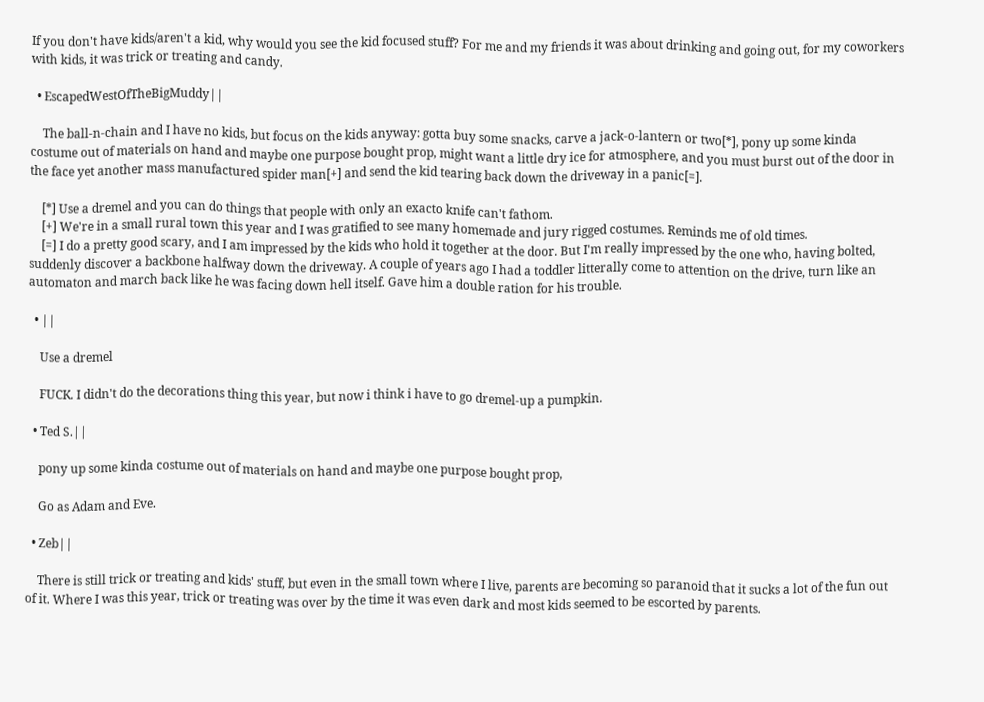If you don't have kids/aren't a kid, why would you see the kid focused stuff? For me and my friends it was about drinking and going out, for my coworkers with kids, it was trick or treating and candy.

  • EscapedWestOfTheBigMuddy||

    The ball-n-chain and I have no kids, but focus on the kids anyway: gotta buy some snacks, carve a jack-o-lantern or two[*], pony up some kinda costume out of materials on hand and maybe one purpose bought prop, might want a little dry ice for atmosphere, and you must burst out of the door in the face yet another mass manufactured spider man[+] and send the kid tearing back down the driveway in a panic[=].

    [*] Use a dremel and you can do things that people with only an exacto knife can't fathom.
    [+] We're in a small rural town this year and I was gratified to see many homemade and jury rigged costumes. Reminds me of old times.
    [=] I do a pretty good scary, and I am impressed by the kids who hold it together at the door. But I'm really impressed by the one who, having bolted, suddenly discover a backbone halfway down the driveway. A couple of years ago I had a toddler litterally come to attention on the drive, turn like an automaton and march back like he was facing down hell itself. Gave him a double ration for his trouble.

  • ||

    Use a dremel

    FUCK. I didn't do the decorations thing this year, but now i think i have to go dremel-up a pumpkin.

  • Ted S.||

    pony up some kinda costume out of materials on hand and maybe one purpose bought prop,

    Go as Adam and Eve.

  • Zeb||

    There is still trick or treating and kids' stuff, but even in the small town where I live, parents are becoming so paranoid that it sucks a lot of the fun out of it. Where I was this year, trick or treating was over by the time it was even dark and most kids seemed to be escorted by parents.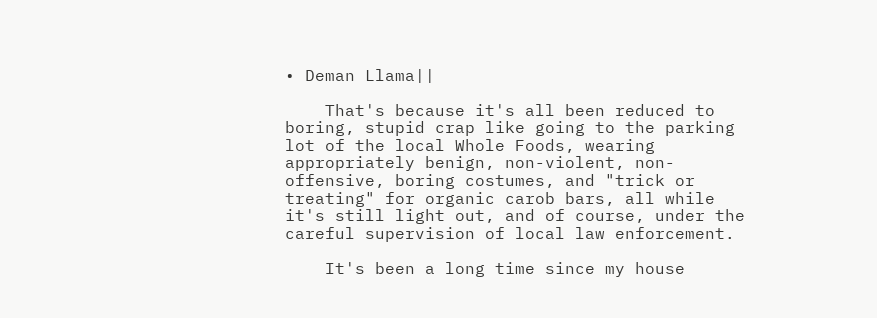• Deman Llama||

    That's because it's all been reduced to boring, stupid crap like going to the parking lot of the local Whole Foods, wearing appropriately benign, non-violent, non-offensive, boring costumes, and "trick or treating" for organic carob bars, all while it's still light out, and of course, under the careful supervision of local law enforcement.

    It's been a long time since my house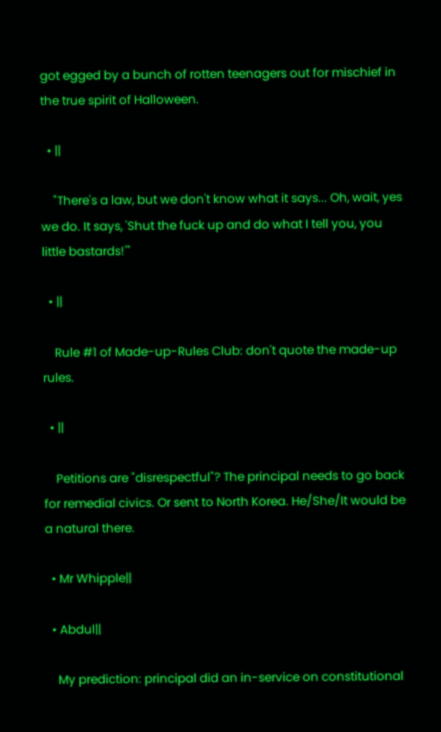got egged by a bunch of rotten teenagers out for mischief in the true spirit of Halloween.

  • ||

    "There's a law, but we don't know what it says... Oh, wait, yes we do. It says, 'Shut the fuck up and do what I tell you, you little bastards!'"

  • ||

    Rule #1 of Made-up-Rules Club: don't quote the made-up rules.

  • ||

    Petitions are "disrespectful"? The principal needs to go back for remedial civics. Or sent to North Korea. He/She/It would be a natural there.

  • Mr Whipple||

  • Abdul||

    My prediction: principal did an in-service on constitutional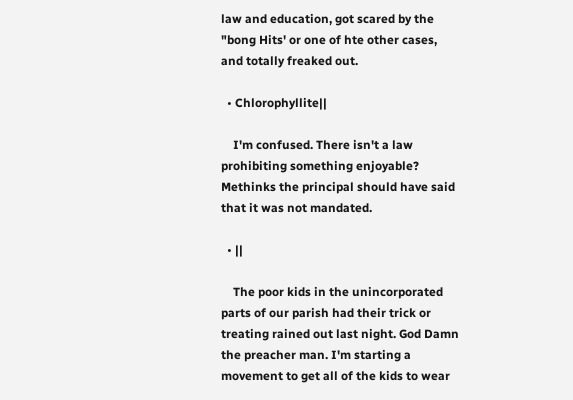law and education, got scared by the "bong Hits' or one of hte other cases, and totally freaked out.

  • Chlorophyllite||

    I'm confused. There isn't a law prohibiting something enjoyable? Methinks the principal should have said that it was not mandated.

  • ||

    The poor kids in the unincorporated parts of our parish had their trick or treating rained out last night. God Damn the preacher man. I'm starting a movement to get all of the kids to wear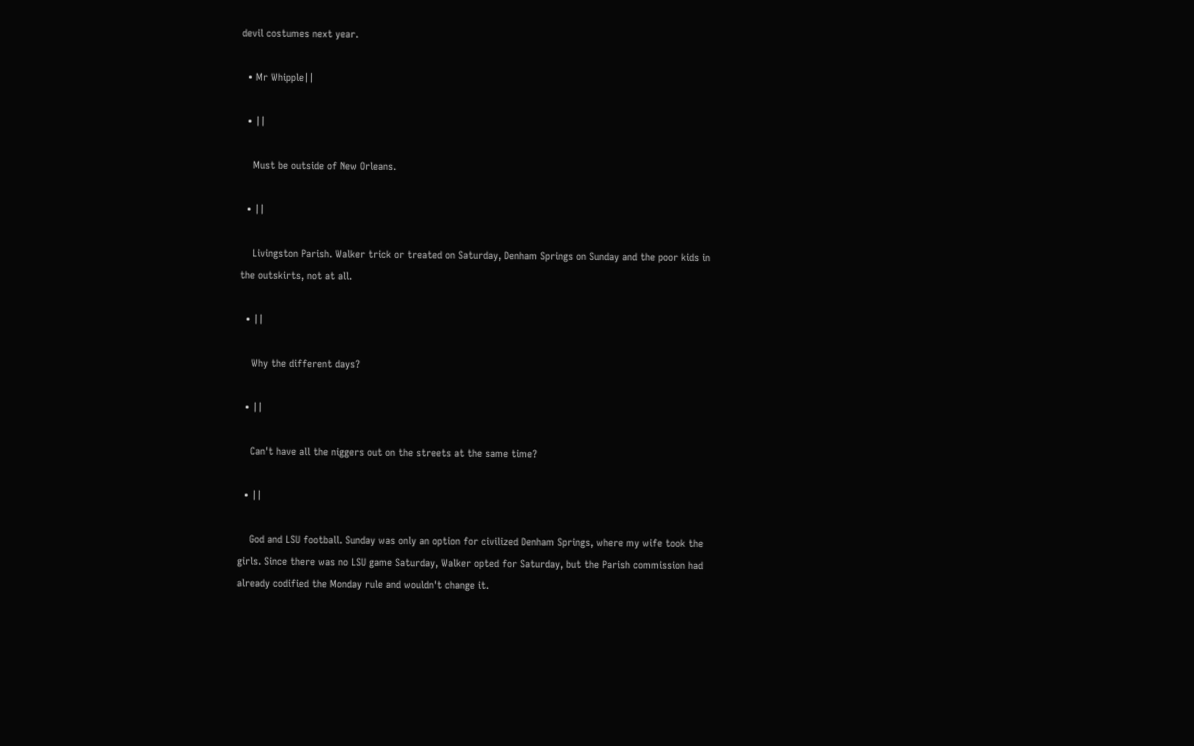devil costumes next year.

  • Mr Whipple||

  • ||

    Must be outside of New Orleans.

  • ||

    Livingston Parish. Walker trick or treated on Saturday, Denham Springs on Sunday and the poor kids in the outskirts, not at all.

  • ||

    Why the different days?

  • ||

    Can't have all the niggers out on the streets at the same time?

  • ||

    God and LSU football. Sunday was only an option for civilized Denham Springs, where my wife took the girls. Since there was no LSU game Saturday, Walker opted for Saturday, but the Parish commission had already codified the Monday rule and wouldn't change it.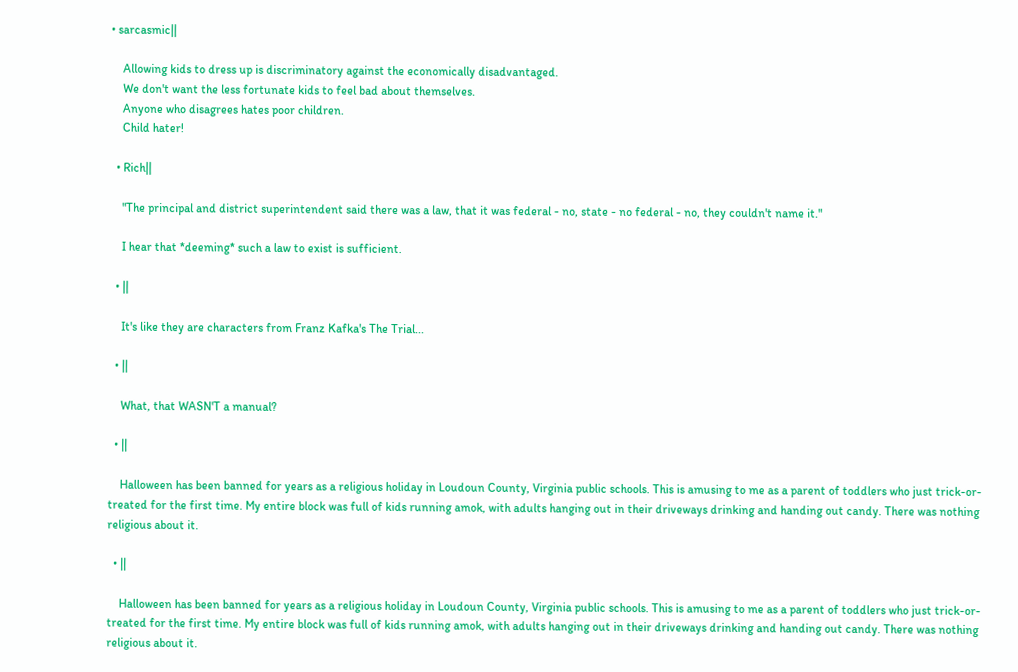• sarcasmic||

    Allowing kids to dress up is discriminatory against the economically disadvantaged.
    We don't want the less fortunate kids to feel bad about themselves.
    Anyone who disagrees hates poor children.
    Child hater!

  • Rich||

    "The principal and district superintendent said there was a law, that it was federal - no, state - no federal - no, they couldn't name it."

    I hear that *deeming* such a law to exist is sufficient.

  • ||

    It's like they are characters from Franz Kafka's The Trial...

  • ||

    What, that WASN'T a manual?

  • ||

    Halloween has been banned for years as a religious holiday in Loudoun County, Virginia public schools. This is amusing to me as a parent of toddlers who just trick-or-treated for the first time. My entire block was full of kids running amok, with adults hanging out in their driveways drinking and handing out candy. There was nothing religious about it.

  • ||

    Halloween has been banned for years as a religious holiday in Loudoun County, Virginia public schools. This is amusing to me as a parent of toddlers who just trick-or-treated for the first time. My entire block was full of kids running amok, with adults hanging out in their driveways drinking and handing out candy. There was nothing religious about it.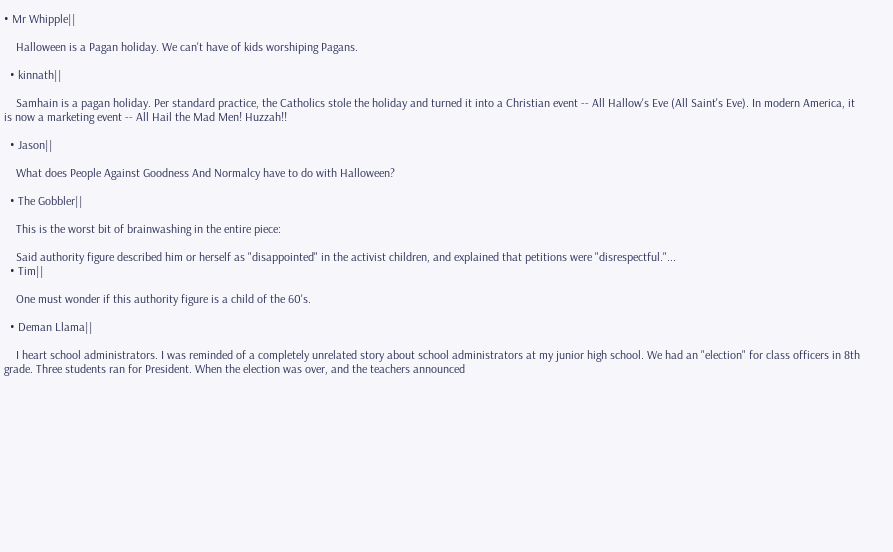• Mr Whipple||

    Halloween is a Pagan holiday. We can't have of kids worshiping Pagans.

  • kinnath||

    Samhain is a pagan holiday. Per standard practice, the Catholics stole the holiday and turned it into a Christian event -- All Hallow's Eve (All Saint's Eve). In modern America, it is now a marketing event -- All Hail the Mad Men! Huzzah!!

  • Jason||

    What does People Against Goodness And Normalcy have to do with Halloween?

  • The Gobbler||

    This is the worst bit of brainwashing in the entire piece:

    Said authority figure described him or herself as "disappointed" in the activist children, and explained that petitions were "disrespectful."...
  • Tim||

    One must wonder if this authority figure is a child of the 60's.

  • Deman Llama||

    I heart school administrators. I was reminded of a completely unrelated story about school administrators at my junior high school. We had an "election" for class officers in 8th grade. Three students ran for President. When the election was over, and the teachers announced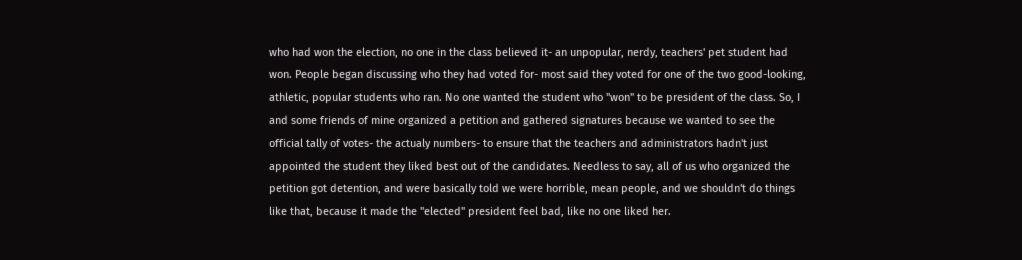who had won the election, no one in the class believed it- an unpopular, nerdy, teachers' pet student had won. People began discussing who they had voted for- most said they voted for one of the two good-looking, athletic, popular students who ran. No one wanted the student who "won" to be president of the class. So, I and some friends of mine organized a petition and gathered signatures because we wanted to see the official tally of votes- the actualy numbers- to ensure that the teachers and administrators hadn't just appointed the student they liked best out of the candidates. Needless to say, all of us who organized the petition got detention, and were basically told we were horrible, mean people, and we shouldn't do things like that, because it made the "elected" president feel bad, like no one liked her.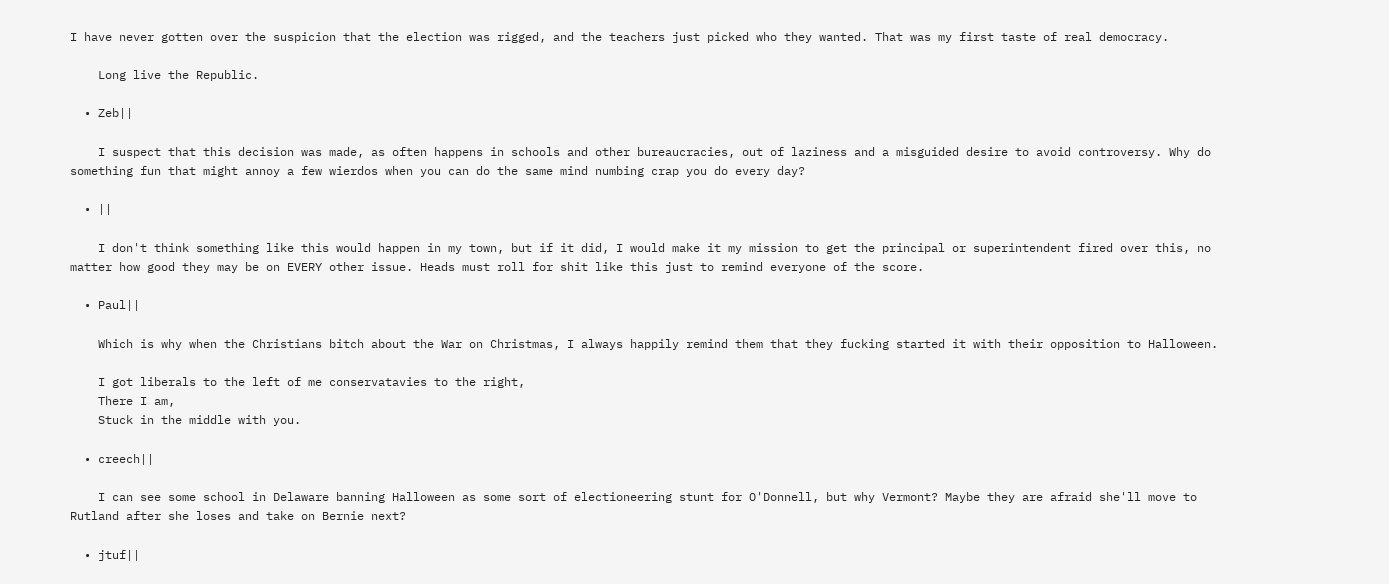I have never gotten over the suspicion that the election was rigged, and the teachers just picked who they wanted. That was my first taste of real democracy.

    Long live the Republic.

  • Zeb||

    I suspect that this decision was made, as often happens in schools and other bureaucracies, out of laziness and a misguided desire to avoid controversy. Why do something fun that might annoy a few wierdos when you can do the same mind numbing crap you do every day?

  • ||

    I don't think something like this would happen in my town, but if it did, I would make it my mission to get the principal or superintendent fired over this, no matter how good they may be on EVERY other issue. Heads must roll for shit like this just to remind everyone of the score.

  • Paul||

    Which is why when the Christians bitch about the War on Christmas, I always happily remind them that they fucking started it with their opposition to Halloween.

    I got liberals to the left of me conservatavies to the right,
    There I am,
    Stuck in the middle with you.

  • creech||

    I can see some school in Delaware banning Halloween as some sort of electioneering stunt for O'Donnell, but why Vermont? Maybe they are afraid she'll move to Rutland after she loses and take on Bernie next?

  • jtuf||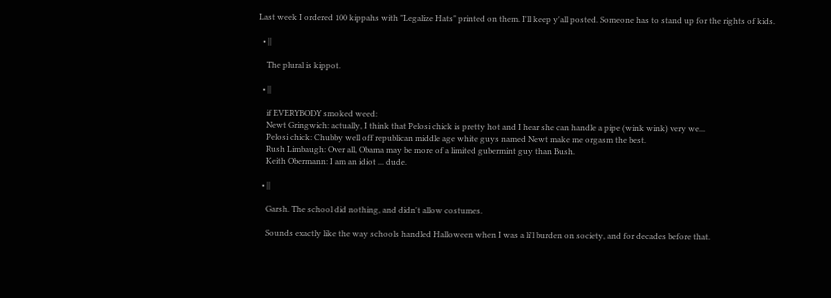Last week I ordered 100 kippahs with "Legalize Hats" printed on them. I'll keep y'all posted. Someone has to stand up for the rights of kids.

  • ||

    The plural is kippot.

  • ||

    if EVERYBODY smoked weed:
    Newt Gringwich: actually, I think that Pelosi chick is pretty hot and I hear she can handle a pipe (wink wink) very we...
    Pelosi chick: Chubby well off republican middle age white guys named Newt make me orgasm the best.
    Rush Limbaugh: Over all, Obama may be more of a limited gubermint guy than Bush.
    Keith Obermann: I am an idiot ... dude.

  • ||

    Garsh. The school did nothing, and didn't allow costumes.

    Sounds exactly like the way schools handled Halloween when I was a li'l burden on society, and for decades before that.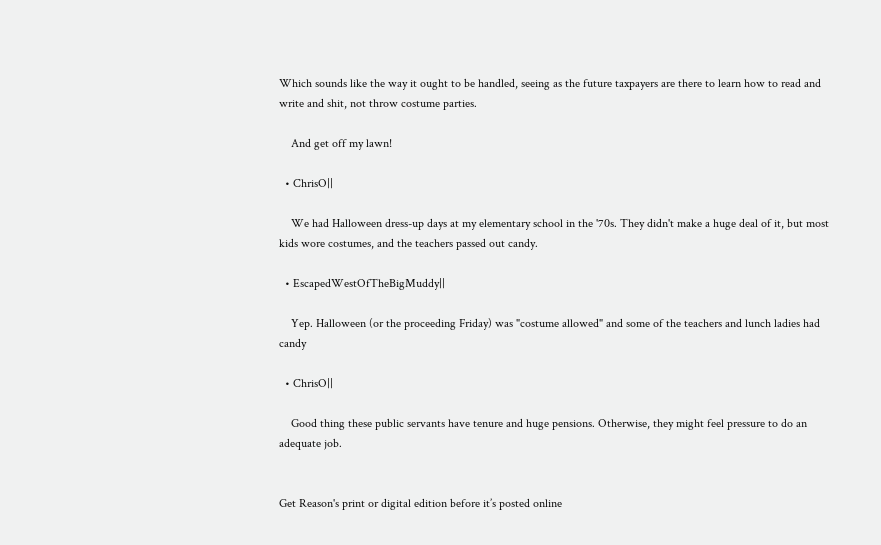Which sounds like the way it ought to be handled, seeing as the future taxpayers are there to learn how to read and write and shit, not throw costume parties.

    And get off my lawn!

  • ChrisO||

    We had Halloween dress-up days at my elementary school in the '70s. They didn't make a huge deal of it, but most kids wore costumes, and the teachers passed out candy.

  • EscapedWestOfTheBigMuddy||

    Yep. Halloween (or the proceeding Friday) was "costume allowed" and some of the teachers and lunch ladies had candy

  • ChrisO||

    Good thing these public servants have tenure and huge pensions. Otherwise, they might feel pressure to do an adequate job.


Get Reason's print or digital edition before it’s posted online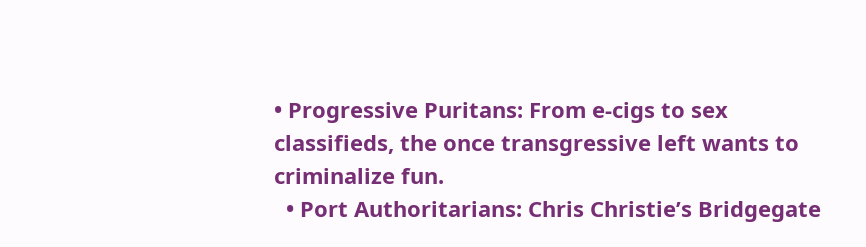• Progressive Puritans: From e-cigs to sex classifieds, the once transgressive left wants to criminalize fun.
  • Port Authoritarians: Chris Christie’s Bridgegate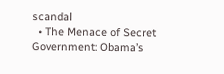scandal
  • The Menace of Secret Government: Obama’s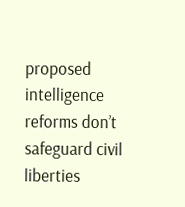proposed intelligence reforms don’t safeguard civil liberties